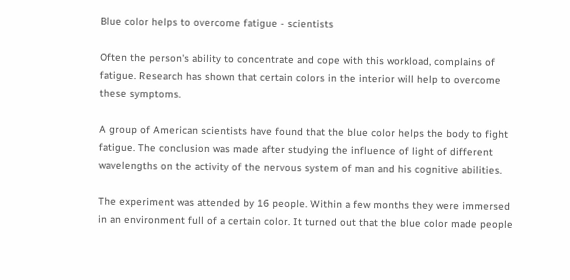Blue color helps to overcome fatigue - scientists

Often the person's ability to concentrate and cope with this workload, complains of fatigue. Research has shown that certain colors in the interior will help to overcome these symptoms.

A group of American scientists have found that the blue color helps the body to fight fatigue. The conclusion was made after studying the influence of light of different wavelengths on the activity of the nervous system of man and his cognitive abilities.

The experiment was attended by 16 people. Within a few months they were immersed in an environment full of a certain color. It turned out that the blue color made people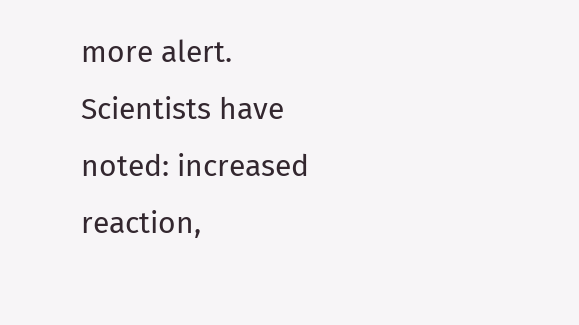more alert. Scientists have noted: increased reaction,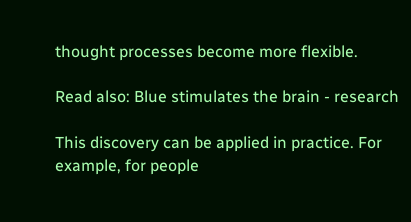thought processes become more flexible.

Read also: Blue stimulates the brain - research

This discovery can be applied in practice. For example, for people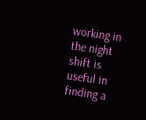working in the night shift is useful in finding a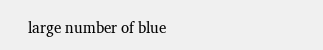large number of blue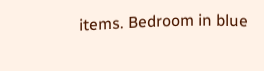items. Bedroom in blue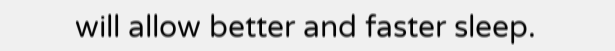will allow better and faster sleep.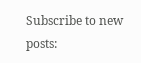Subscribe to new posts: